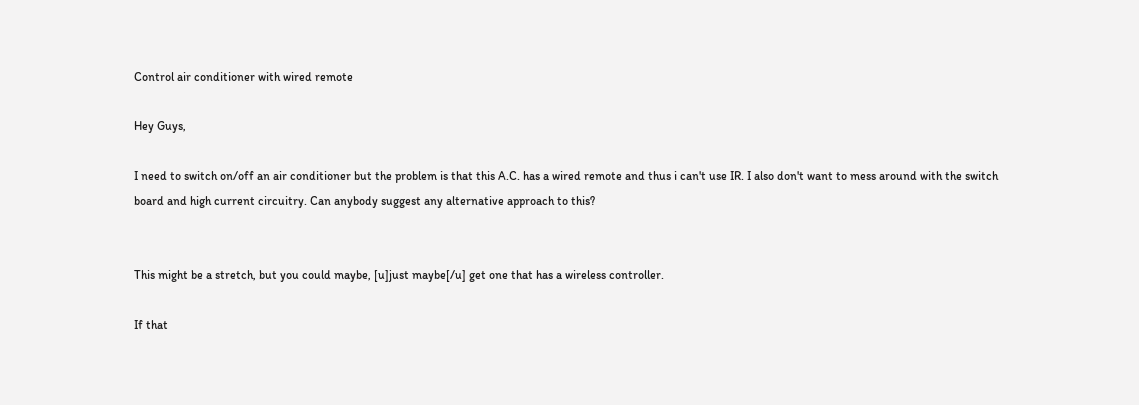Control air conditioner with wired remote

Hey Guys,

I need to switch on/off an air conditioner but the problem is that this A.C. has a wired remote and thus i can't use IR. I also don't want to mess around with the switch board and high current circuitry. Can anybody suggest any alternative approach to this?


This might be a stretch, but you could maybe, [u]just maybe[/u] get one that has a wireless controller.

If that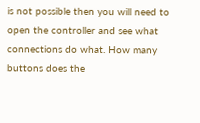is not possible then you will need to open the controller and see what connections do what. How many buttons does the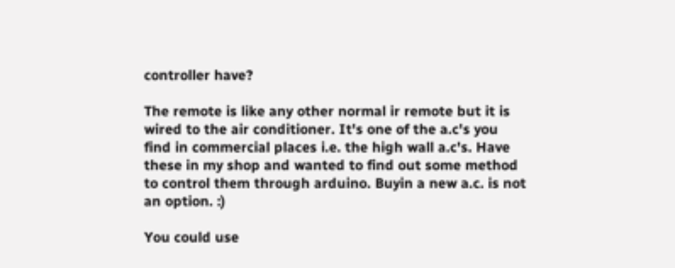controller have?

The remote is like any other normal ir remote but it is wired to the air conditioner. It's one of the a.c's you find in commercial places i.e. the high wall a.c's. Have these in my shop and wanted to find out some method to control them through arduino. Buyin a new a.c. is not an option. :)

You could use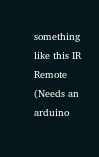something like this IR Remote (Needs an arduino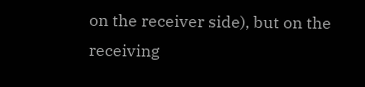on the receiver side), but on the receiving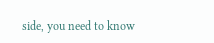side, you need to know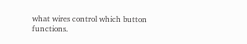what wires control which button functions.